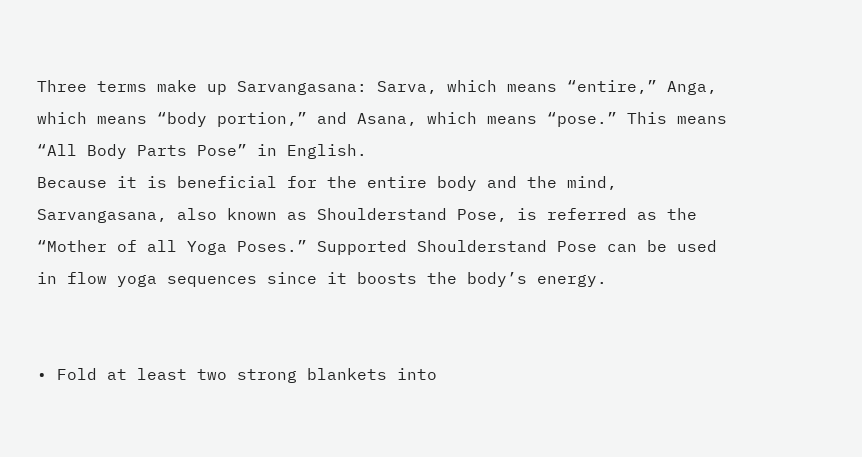Three terms make up Sarvangasana: Sarva, which means “entire,” Anga, which means “body portion,” and Asana, which means “pose.” This means “All Body Parts Pose” in English.
Because it is beneficial for the entire body and the mind, Sarvangasana, also known as Shoulderstand Pose, is referred as the “Mother of all Yoga Poses.” Supported Shoulderstand Pose can be used in flow yoga sequences since it boosts the body’s energy.


• Fold at least two strong blankets into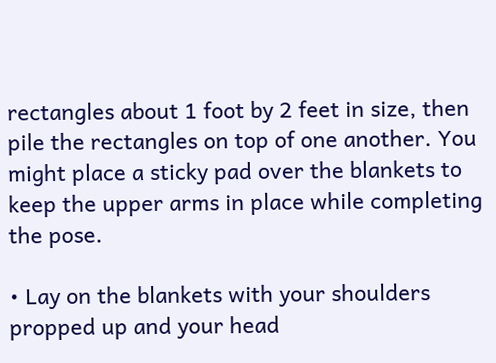rectangles about 1 foot by 2 feet in size, then pile the rectangles on top of one another. You might place a sticky pad over the blankets to keep the upper arms in place while completing the pose.

• Lay on the blankets with your shoulders propped up and your head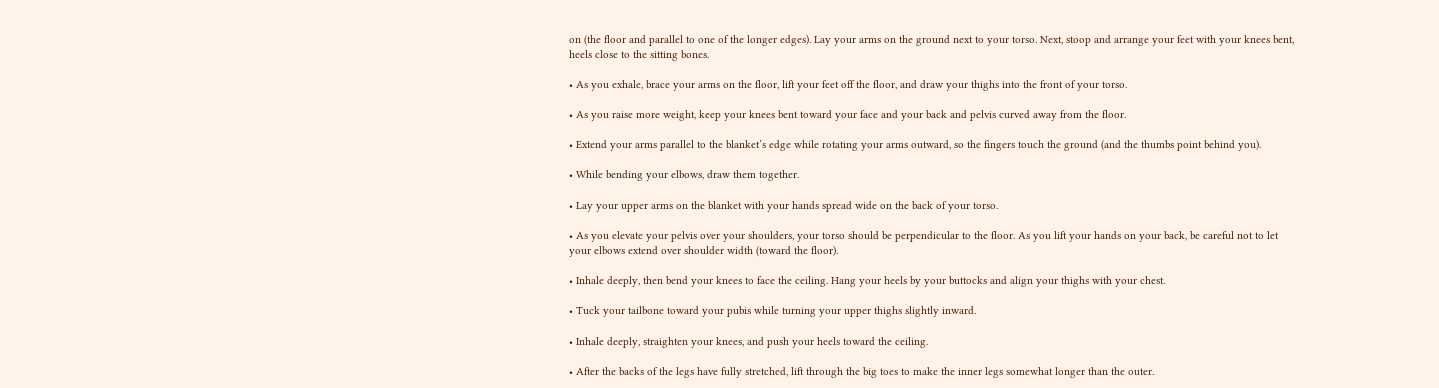on (the floor and parallel to one of the longer edges). Lay your arms on the ground next to your torso. Next, stoop and arrange your feet with your knees bent, heels close to the sitting bones.

• As you exhale, brace your arms on the floor, lift your feet off the floor, and draw your thighs into the front of your torso.

• As you raise more weight, keep your knees bent toward your face and your back and pelvis curved away from the floor.

• Extend your arms parallel to the blanket’s edge while rotating your arms outward, so the fingers touch the ground (and the thumbs point behind you).

• While bending your elbows, draw them together.

• Lay your upper arms on the blanket with your hands spread wide on the back of your torso.

• As you elevate your pelvis over your shoulders, your torso should be perpendicular to the floor. As you lift your hands on your back, be careful not to let your elbows extend over shoulder width (toward the floor).

• Inhale deeply, then bend your knees to face the ceiling. Hang your heels by your buttocks and align your thighs with your chest.

• Tuck your tailbone toward your pubis while turning your upper thighs slightly inward.

• Inhale deeply, straighten your knees, and push your heels toward the ceiling.

• After the backs of the legs have fully stretched, lift through the big toes to make the inner legs somewhat longer than the outer.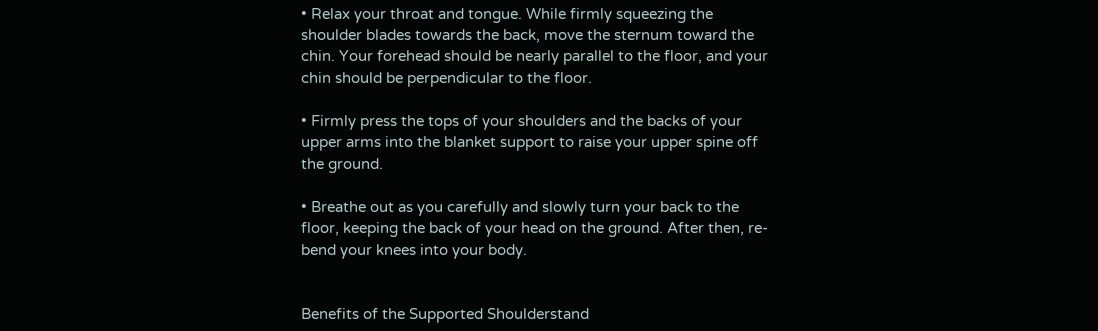• Relax your throat and tongue. While firmly squeezing the shoulder blades towards the back, move the sternum toward the chin. Your forehead should be nearly parallel to the floor, and your chin should be perpendicular to the floor.

• Firmly press the tops of your shoulders and the backs of your upper arms into the blanket support to raise your upper spine off the ground.

• Breathe out as you carefully and slowly turn your back to the floor, keeping the back of your head on the ground. After then, re-bend your knees into your body.


Benefits of the Supported Shoulderstand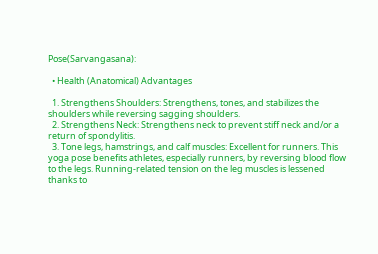Pose(Sarvangasana):

  • Health (Anatomical) Advantages

  1. Strengthens Shoulders: Strengthens, tones, and stabilizes the shoulders while reversing sagging shoulders.
  2. Strengthens Neck: Strengthens neck to prevent stiff neck and/or a return of spondylitis.
  3. Tone legs, hamstrings, and calf muscles: Excellent for runners. This yoga pose benefits athletes, especially runners, by reversing blood flow to the legs. Running-related tension on the leg muscles is lessened thanks to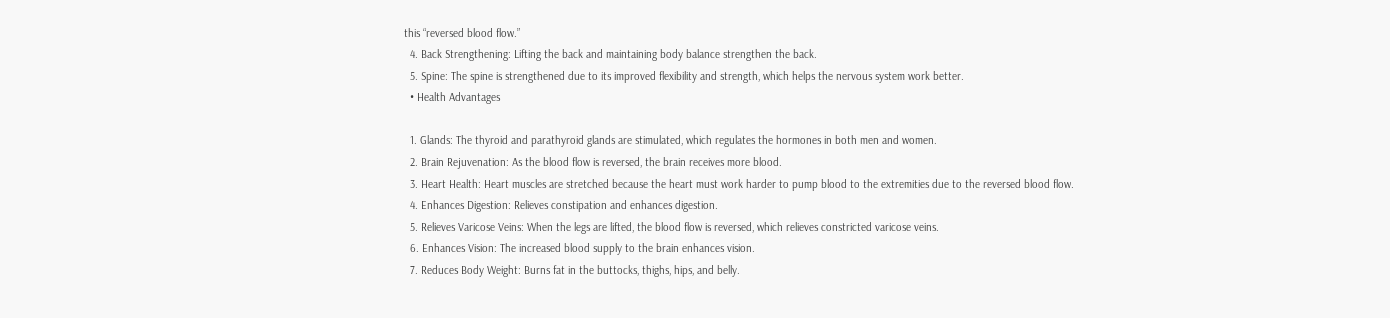this “reversed blood flow.”
  4. Back Strengthening: Lifting the back and maintaining body balance strengthen the back.
  5. Spine: The spine is strengthened due to its improved flexibility and strength, which helps the nervous system work better.
  • Health Advantages

  1. Glands: The thyroid and parathyroid glands are stimulated, which regulates the hormones in both men and women.
  2. Brain Rejuvenation: As the blood flow is reversed, the brain receives more blood.
  3. Heart Health: Heart muscles are stretched because the heart must work harder to pump blood to the extremities due to the reversed blood flow.
  4. Enhances Digestion: Relieves constipation and enhances digestion.
  5. Relieves Varicose Veins: When the legs are lifted, the blood flow is reversed, which relieves constricted varicose veins.
  6. Enhances Vision: The increased blood supply to the brain enhances vision.
  7. Reduces Body Weight: Burns fat in the buttocks, thighs, hips, and belly.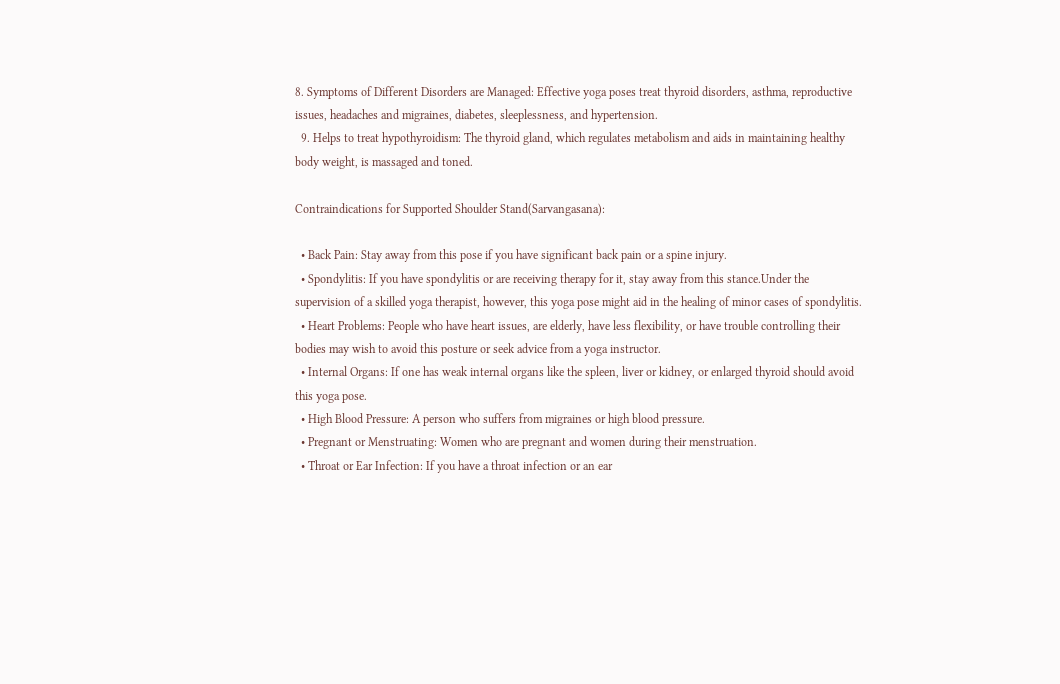8. Symptoms of Different Disorders are Managed: Effective yoga poses treat thyroid disorders, asthma, reproductive issues, headaches and migraines, diabetes, sleeplessness, and hypertension.
  9. Helps to treat hypothyroidism: The thyroid gland, which regulates metabolism and aids in maintaining healthy body weight, is massaged and toned.

Contraindications for Supported Shoulder Stand(Sarvangasana):

  • Back Pain: Stay away from this pose if you have significant back pain or a spine injury.
  • Spondylitis: If you have spondylitis or are receiving therapy for it, stay away from this stance.Under the supervision of a skilled yoga therapist, however, this yoga pose might aid in the healing of minor cases of spondylitis.
  • Heart Problems: People who have heart issues, are elderly, have less flexibility, or have trouble controlling their bodies may wish to avoid this posture or seek advice from a yoga instructor.
  • Internal Organs: If one has weak internal organs like the spleen, liver or kidney, or enlarged thyroid should avoid this yoga pose.
  • High Blood Pressure: A person who suffers from migraines or high blood pressure.
  • Pregnant or Menstruating: Women who are pregnant and women during their menstruation.
  • Throat or Ear Infection: If you have a throat infection or an ear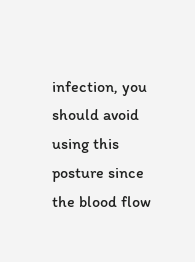infection, you should avoid using this posture since the blood flow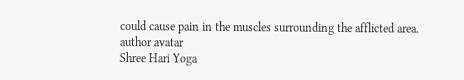could cause pain in the muscles surrounding the afflicted area.
author avatar
Shree Hari Yoga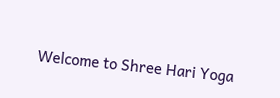Welcome to Shree Hari Yoga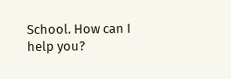School. How can I help you?